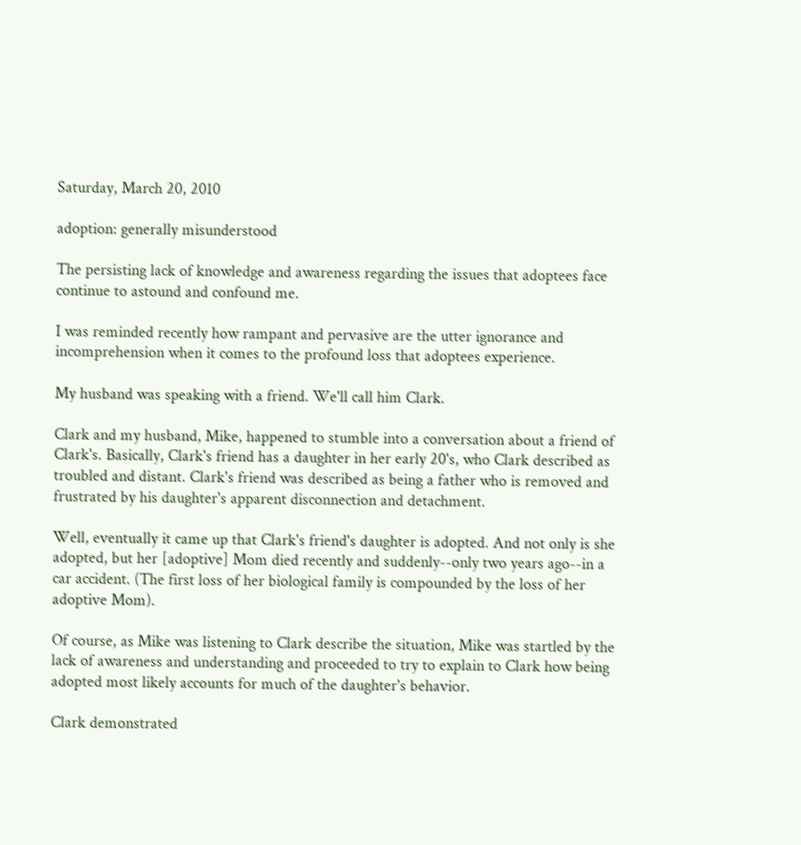Saturday, March 20, 2010

adoption: generally misunderstood

The persisting lack of knowledge and awareness regarding the issues that adoptees face continue to astound and confound me.

I was reminded recently how rampant and pervasive are the utter ignorance and incomprehension when it comes to the profound loss that adoptees experience.

My husband was speaking with a friend. We'll call him Clark.

Clark and my husband, Mike, happened to stumble into a conversation about a friend of Clark's. Basically, Clark's friend has a daughter in her early 20's, who Clark described as troubled and distant. Clark's friend was described as being a father who is removed and frustrated by his daughter's apparent disconnection and detachment.

Well, eventually it came up that Clark's friend's daughter is adopted. And not only is she adopted, but her [adoptive] Mom died recently and suddenly--only two years ago--in a car accident. (The first loss of her biological family is compounded by the loss of her adoptive Mom).

Of course, as Mike was listening to Clark describe the situation, Mike was startled by the lack of awareness and understanding and proceeded to try to explain to Clark how being adopted most likely accounts for much of the daughter's behavior.

Clark demonstrated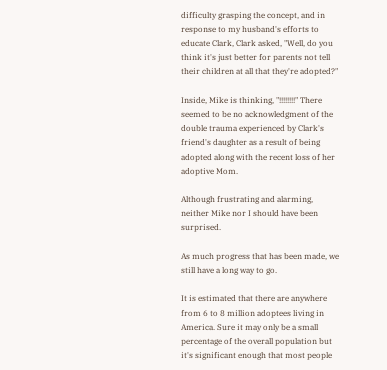difficulty grasping the concept, and in response to my husband's efforts to educate Clark, Clark asked, "Well, do you think it's just better for parents not tell their children at all that they're adopted?"

Inside, Mike is thinking, "!!!!!!!!" There seemed to be no acknowledgment of the double trauma experienced by Clark's friend's daughter as a result of being adopted along with the recent loss of her adoptive Mom.

Although frustrating and alarming, neither Mike nor I should have been surprised.

As much progress that has been made, we still have a long way to go.

It is estimated that there are anywhere from 6 to 8 million adoptees living in America. Sure it may only be a small percentage of the overall population but it's significant enough that most people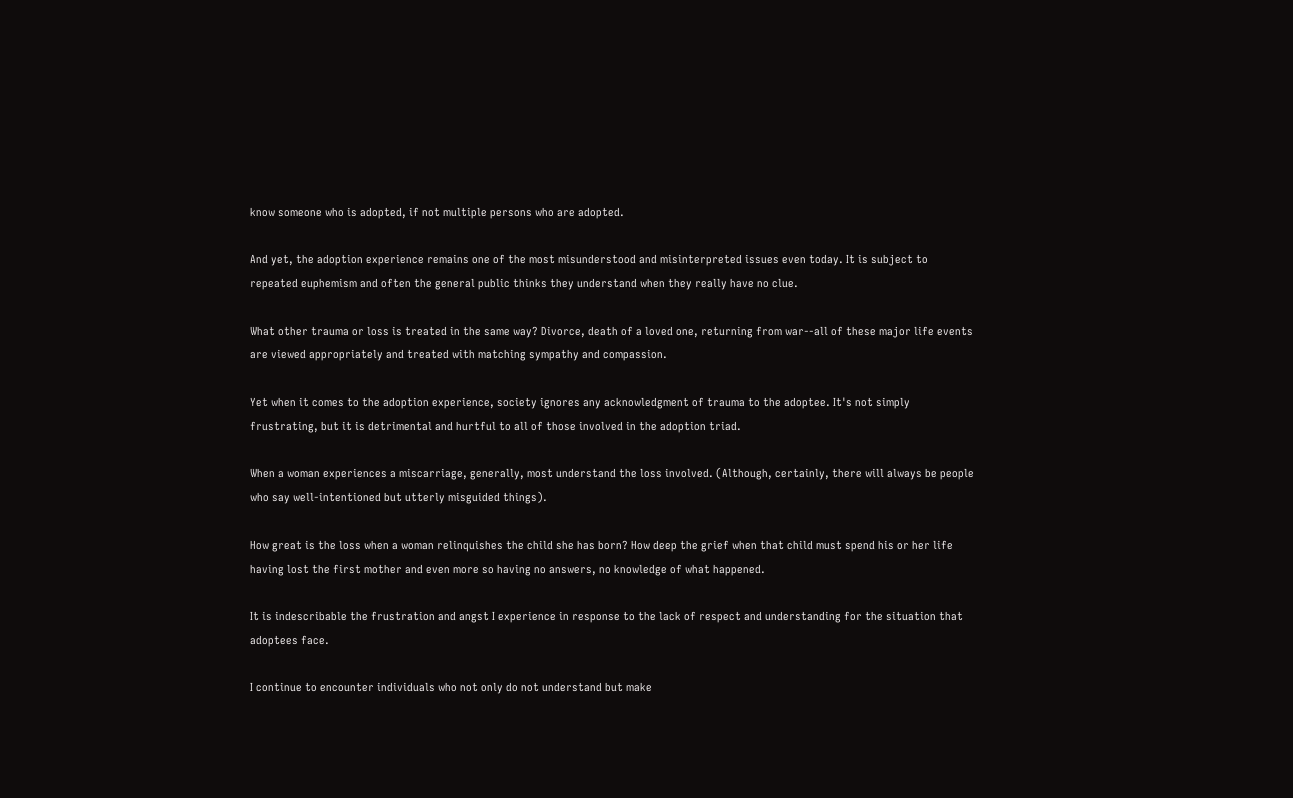know someone who is adopted, if not multiple persons who are adopted.

And yet, the adoption experience remains one of the most misunderstood and misinterpreted issues even today. It is subject to repeated euphemism and often the general public thinks they understand when they really have no clue.

What other trauma or loss is treated in the same way? Divorce, death of a loved one, returning from war--all of these major life events are viewed appropriately and treated with matching sympathy and compassion.

Yet when it comes to the adoption experience, society ignores any acknowledgment of trauma to the adoptee. It's not simply frustrating, but it is detrimental and hurtful to all of those involved in the adoption triad.

When a woman experiences a miscarriage, generally, most understand the loss involved. (Although, certainly, there will always be people who say well-intentioned but utterly misguided things).

How great is the loss when a woman relinquishes the child she has born? How deep the grief when that child must spend his or her life having lost the first mother and even more so having no answers, no knowledge of what happened.

It is indescribable the frustration and angst I experience in response to the lack of respect and understanding for the situation that adoptees face.

I continue to encounter individuals who not only do not understand but make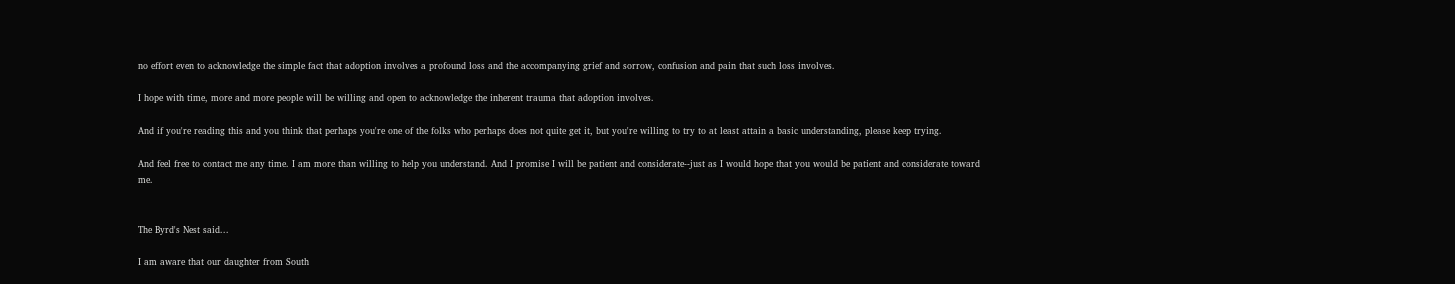no effort even to acknowledge the simple fact that adoption involves a profound loss and the accompanying grief and sorrow, confusion and pain that such loss involves.

I hope with time, more and more people will be willing and open to acknowledge the inherent trauma that adoption involves.

And if you're reading this and you think that perhaps you're one of the folks who perhaps does not quite get it, but you're willing to try to at least attain a basic understanding, please keep trying.

And feel free to contact me any time. I am more than willing to help you understand. And I promise I will be patient and considerate--just as I would hope that you would be patient and considerate toward me.


The Byrd's Nest said...

I am aware that our daughter from South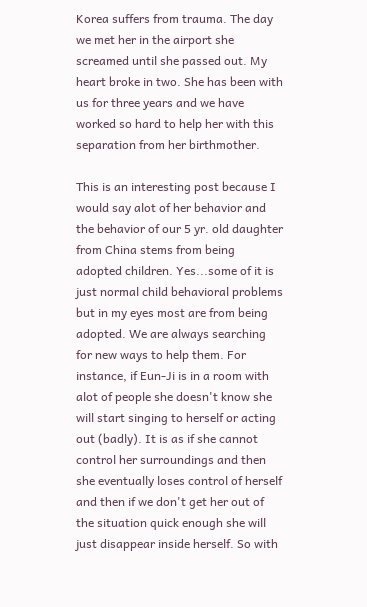Korea suffers from trauma. The day we met her in the airport she screamed until she passed out. My heart broke in two. She has been with us for three years and we have worked so hard to help her with this separation from her birthmother.

This is an interesting post because I would say alot of her behavior and the behavior of our 5 yr. old daughter from China stems from being adopted children. Yes...some of it is just normal child behavioral problems but in my eyes most are from being adopted. We are always searching for new ways to help them. For instance, if Eun-Ji is in a room with alot of people she doesn't know she will start singing to herself or acting out (badly). It is as if she cannot control her surroundings and then she eventually loses control of herself and then if we don't get her out of the situation quick enough she will just disappear inside herself. So with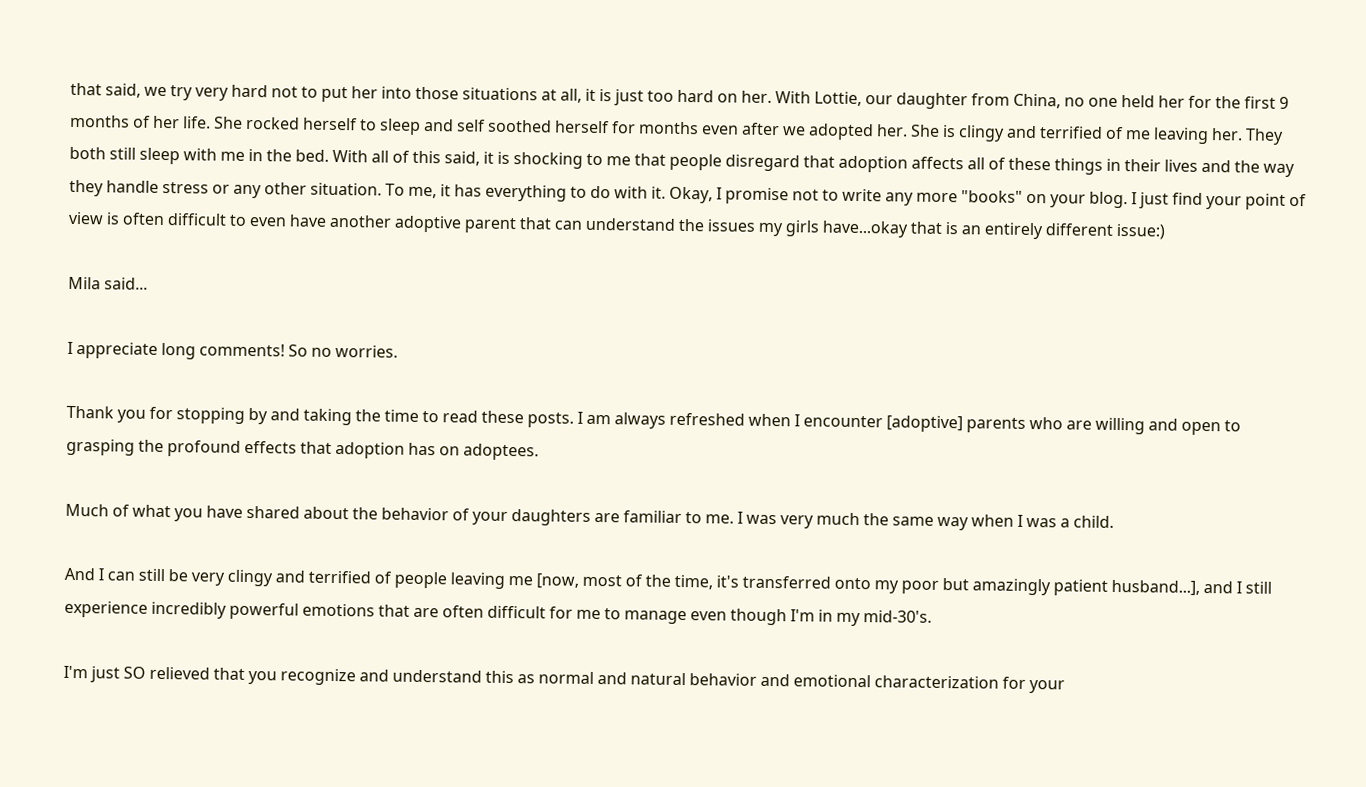that said, we try very hard not to put her into those situations at all, it is just too hard on her. With Lottie, our daughter from China, no one held her for the first 9 months of her life. She rocked herself to sleep and self soothed herself for months even after we adopted her. She is clingy and terrified of me leaving her. They both still sleep with me in the bed. With all of this said, it is shocking to me that people disregard that adoption affects all of these things in their lives and the way they handle stress or any other situation. To me, it has everything to do with it. Okay, I promise not to write any more "books" on your blog. I just find your point of view is often difficult to even have another adoptive parent that can understand the issues my girls have...okay that is an entirely different issue:)

Mila said...

I appreciate long comments! So no worries.

Thank you for stopping by and taking the time to read these posts. I am always refreshed when I encounter [adoptive] parents who are willing and open to grasping the profound effects that adoption has on adoptees.

Much of what you have shared about the behavior of your daughters are familiar to me. I was very much the same way when I was a child.

And I can still be very clingy and terrified of people leaving me [now, most of the time, it's transferred onto my poor but amazingly patient husband...], and I still experience incredibly powerful emotions that are often difficult for me to manage even though I'm in my mid-30's.

I'm just SO relieved that you recognize and understand this as normal and natural behavior and emotional characterization for your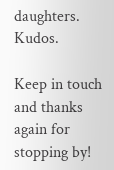daughters. Kudos.

Keep in touch and thanks again for stopping by!